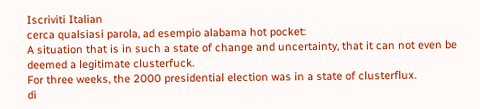Iscriviti Italian
cerca qualsiasi parola, ad esempio alabama hot pocket:
A situation that is in such a state of change and uncertainty, that it can not even be deemed a legitimate clusterfuck.
For three weeks, the 2000 presidential election was in a state of clusterflux.
di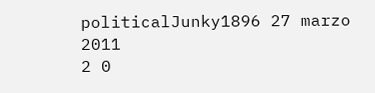politicalJunky1896 27 marzo 2011
2 0